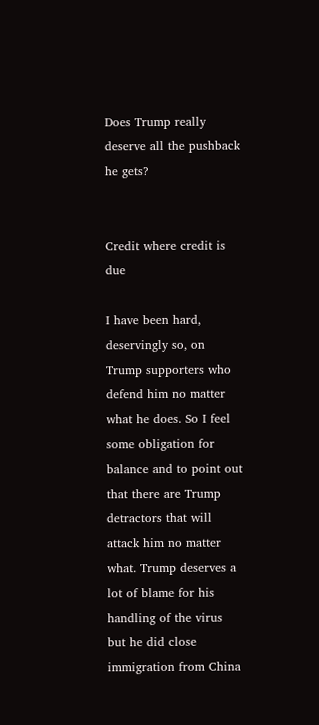Does Trump really deserve all the pushback he gets?


Credit where credit is due

I have been hard, deservingly so, on Trump supporters who defend him no matter what he does. So I feel some obligation for balance and to point out that there are Trump detractors that will attack him no matter what. Trump deserves a lot of blame for his handling of the virus but he did close immigration from China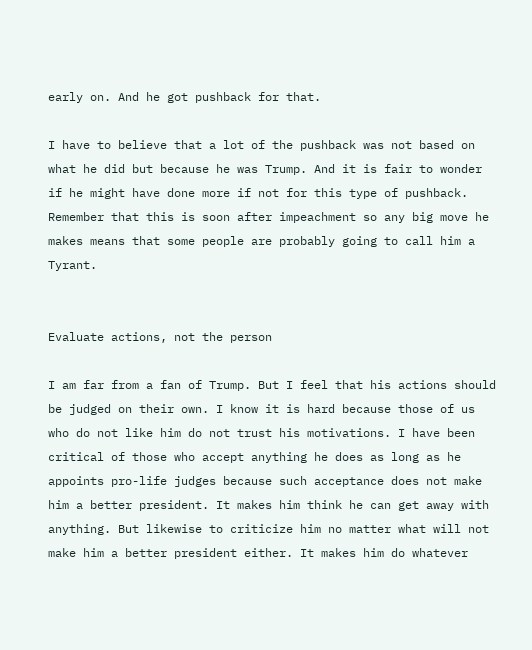early on. And he got pushback for that.

I have to believe that a lot of the pushback was not based on what he did but because he was Trump. And it is fair to wonder if he might have done more if not for this type of pushback. Remember that this is soon after impeachment so any big move he makes means that some people are probably going to call him a Tyrant.


Evaluate actions, not the person

I am far from a fan of Trump. But I feel that his actions should be judged on their own. I know it is hard because those of us who do not like him do not trust his motivations. I have been critical of those who accept anything he does as long as he appoints pro-life judges because such acceptance does not make him a better president. It makes him think he can get away with anything. But likewise to criticize him no matter what will not make him a better president either. It makes him do whatever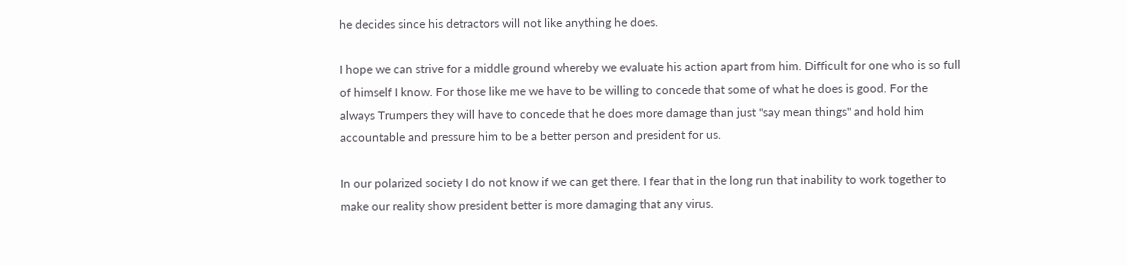he decides since his detractors will not like anything he does.

I hope we can strive for a middle ground whereby we evaluate his action apart from him. Difficult for one who is so full of himself I know. For those like me we have to be willing to concede that some of what he does is good. For the always Trumpers they will have to concede that he does more damage than just "say mean things" and hold him accountable and pressure him to be a better person and president for us.

In our polarized society I do not know if we can get there. I fear that in the long run that inability to work together to make our reality show president better is more damaging that any virus.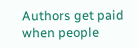Authors get paid when people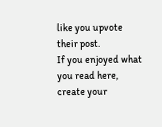like you upvote their post.
If you enjoyed what you read here, create your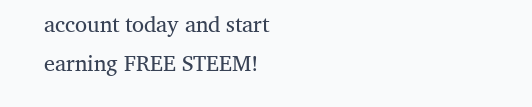account today and start earning FREE STEEM!